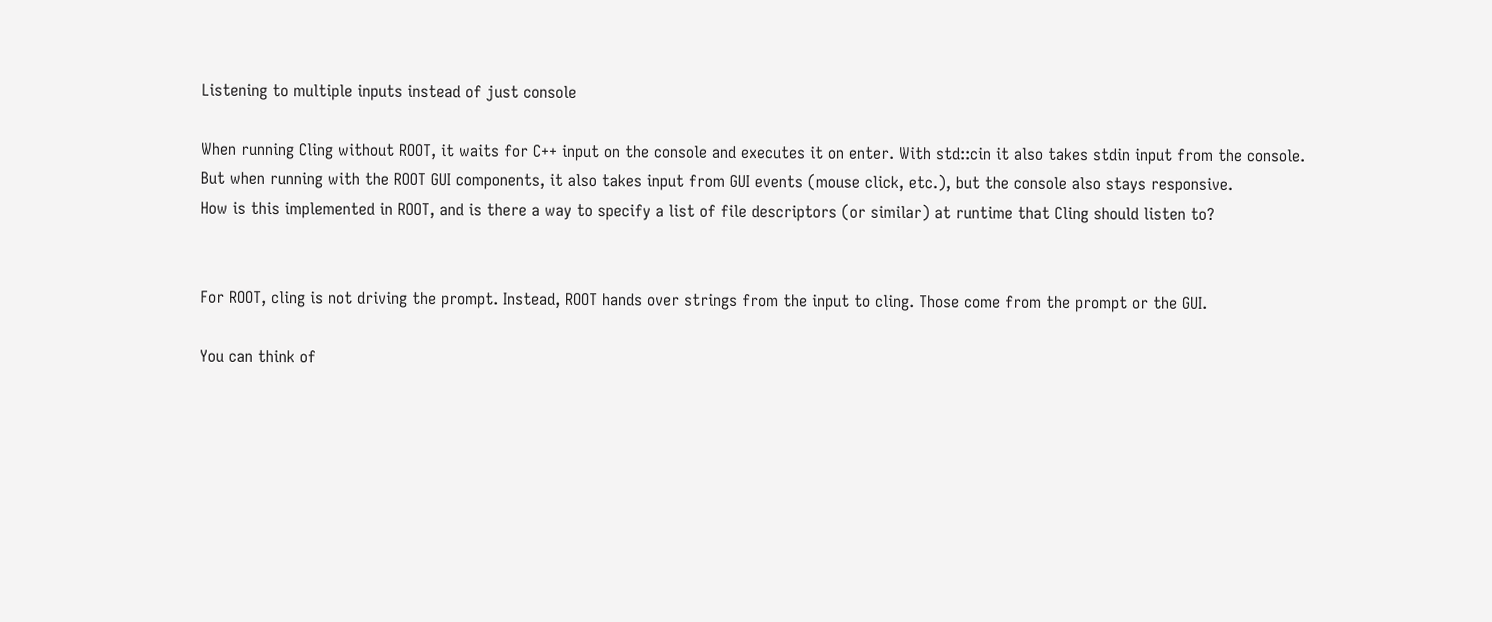Listening to multiple inputs instead of just console

When running Cling without ROOT, it waits for C++ input on the console and executes it on enter. With std::cin it also takes stdin input from the console.
But when running with the ROOT GUI components, it also takes input from GUI events (mouse click, etc.), but the console also stays responsive.
How is this implemented in ROOT, and is there a way to specify a list of file descriptors (or similar) at runtime that Cling should listen to?


For ROOT, cling is not driving the prompt. Instead, ROOT hands over strings from the input to cling. Those come from the prompt or the GUI.

You can think of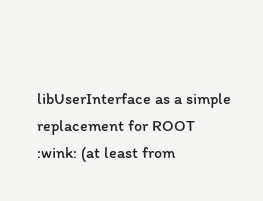libUserInterface as a simple replacement for ROOT :wink: (at least from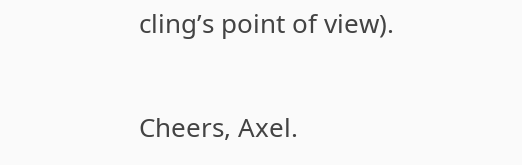cling’s point of view).

Cheers, Axel.